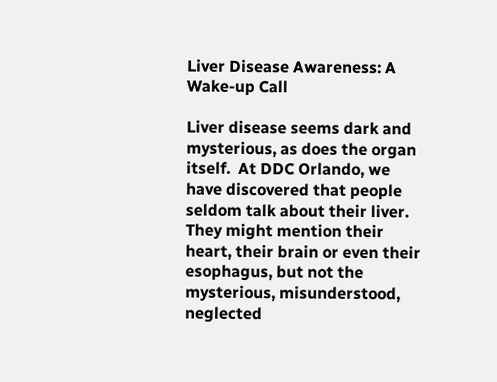Liver Disease Awareness: A Wake-up Call

Liver disease seems dark and mysterious, as does the organ itself.  At DDC Orlando, we have discovered that people seldom talk about their liver.  They might mention their heart, their brain or even their esophagus, but not the mysterious, misunderstood, neglected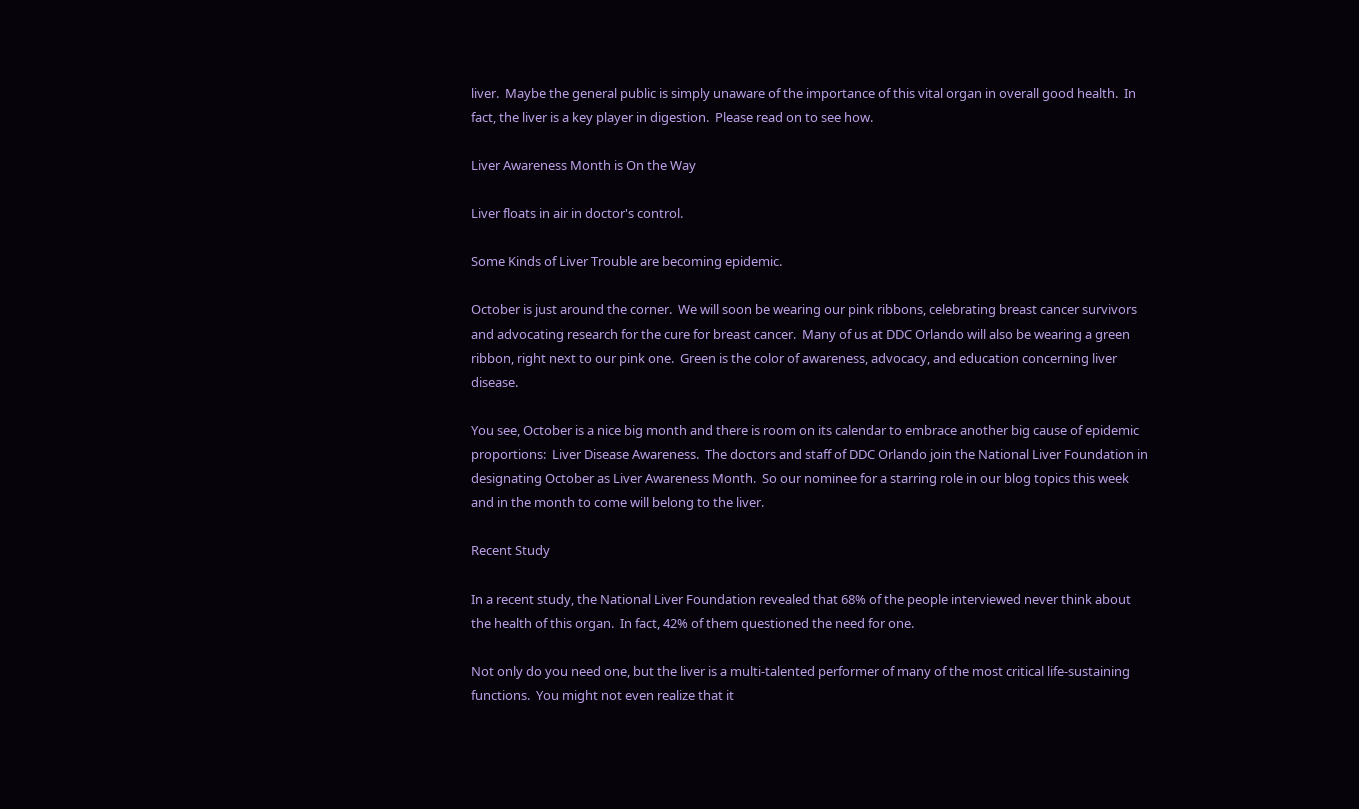liver.  Maybe the general public is simply unaware of the importance of this vital organ in overall good health.  In fact, the liver is a key player in digestion.  Please read on to see how.

Liver Awareness Month is On the Way

Liver floats in air in doctor's control.

Some Kinds of Liver Trouble are becoming epidemic.

October is just around the corner.  We will soon be wearing our pink ribbons, celebrating breast cancer survivors and advocating research for the cure for breast cancer.  Many of us at DDC Orlando will also be wearing a green ribbon, right next to our pink one.  Green is the color of awareness, advocacy, and education concerning liver disease.

You see, October is a nice big month and there is room on its calendar to embrace another big cause of epidemic proportions:  Liver Disease Awareness.  The doctors and staff of DDC Orlando join the National Liver Foundation in designating October as Liver Awareness Month.  So our nominee for a starring role in our blog topics this week and in the month to come will belong to the liver.

Recent Study

In a recent study, the National Liver Foundation revealed that 68% of the people interviewed never think about the health of this organ.  In fact, 42% of them questioned the need for one.

Not only do you need one, but the liver is a multi-talented performer of many of the most critical life-sustaining functions.  You might not even realize that it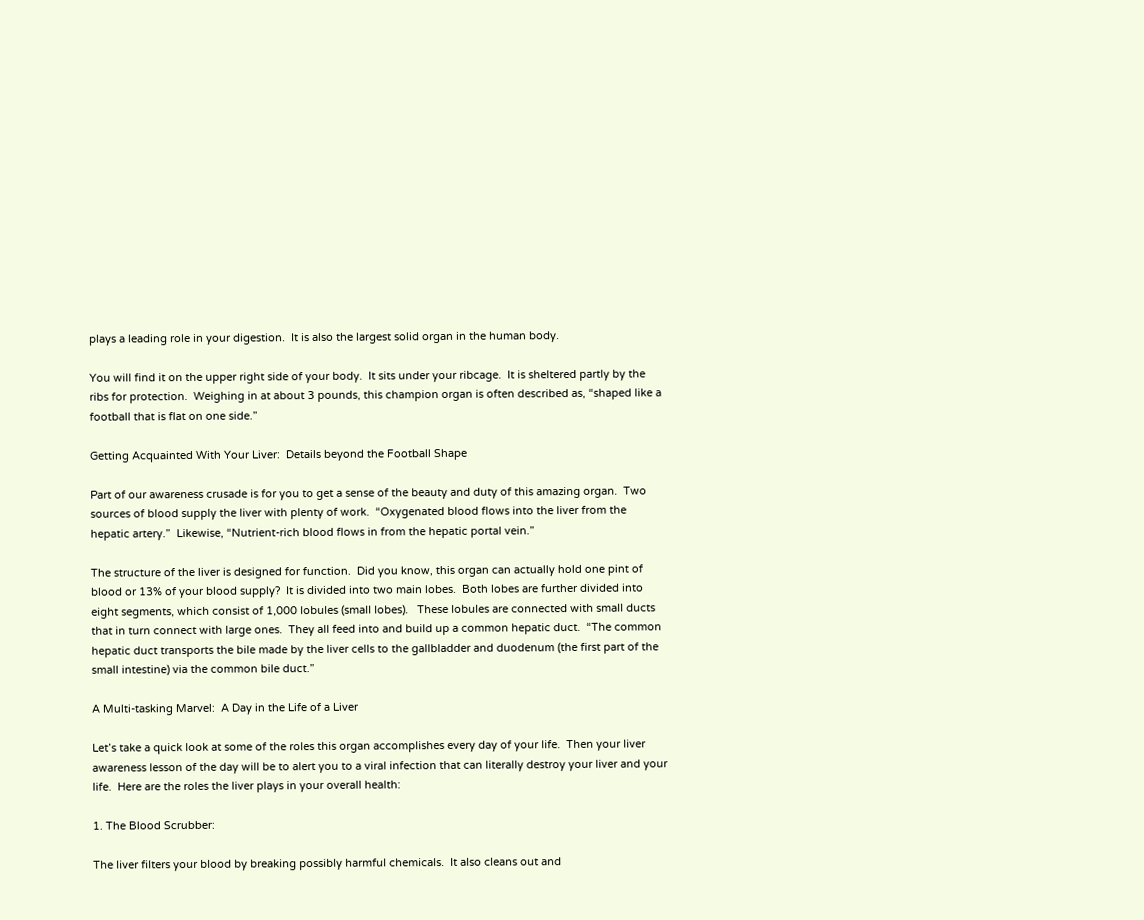plays a leading role in your digestion.  It is also the largest solid organ in the human body.

You will find it on the upper right side of your body.  It sits under your ribcage.  It is sheltered partly by the ribs for protection.  Weighing in at about 3 pounds, this champion organ is often described as, “shaped like a football that is flat on one side.”

Getting Acquainted With Your Liver:  Details beyond the Football Shape

Part of our awareness crusade is for you to get a sense of the beauty and duty of this amazing organ.  Two sources of blood supply the liver with plenty of work.  “Oxygenated blood flows into the liver from the hepatic artery.”  Likewise, “Nutrient-rich blood flows in from the hepatic portal vein.”

The structure of the liver is designed for function.  Did you know, this organ can actually hold one pint of blood or 13% of your blood supply?  It is divided into two main lobes.  Both lobes are further divided into eight segments, which consist of 1,000 lobules (small lobes).   These lobules are connected with small ducts that in turn connect with large ones.  They all feed into and build up a common hepatic duct.  “The common hepatic duct transports the bile made by the liver cells to the gallbladder and duodenum (the first part of the small intestine) via the common bile duct.”

A Multi-tasking Marvel:  A Day in the Life of a Liver

Let’s take a quick look at some of the roles this organ accomplishes every day of your life.  Then your liver awareness lesson of the day will be to alert you to a viral infection that can literally destroy your liver and your life.  Here are the roles the liver plays in your overall health:

1. The Blood Scrubber:

The liver filters your blood by breaking possibly harmful chemicals.  It also cleans out and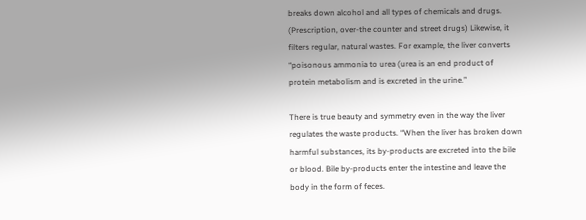breaks down alcohol and all types of chemicals and drugs.   (Prescription, over-the counter and street drugs) Likewise, it filters regular, natural wastes. For example, the liver converts “poisonous ammonia to urea (urea is an end product of protein metabolism and is excreted in the urine.”

There is true beauty and symmetry even in the way the liver regulates the waste products. “When the liver has broken down harmful substances, its by-products are excreted into the bile or blood. Bile by-products enter the intestine and leave the body in the form of feces.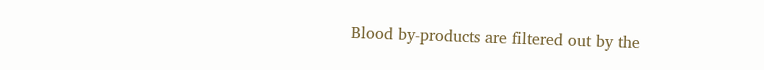Blood by-products are filtered out by the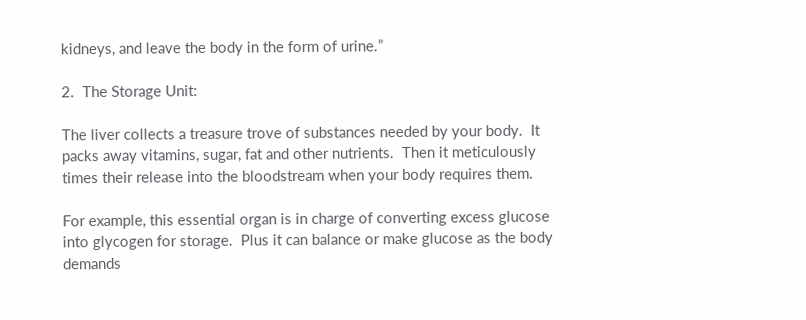kidneys, and leave the body in the form of urine.”

2.  The Storage Unit:

The liver collects a treasure trove of substances needed by your body.  It packs away vitamins, sugar, fat and other nutrients.  Then it meticulously times their release into the bloodstream when your body requires them.

For example, this essential organ is in charge of converting excess glucose into glycogen for storage.  Plus it can balance or make glucose as the body demands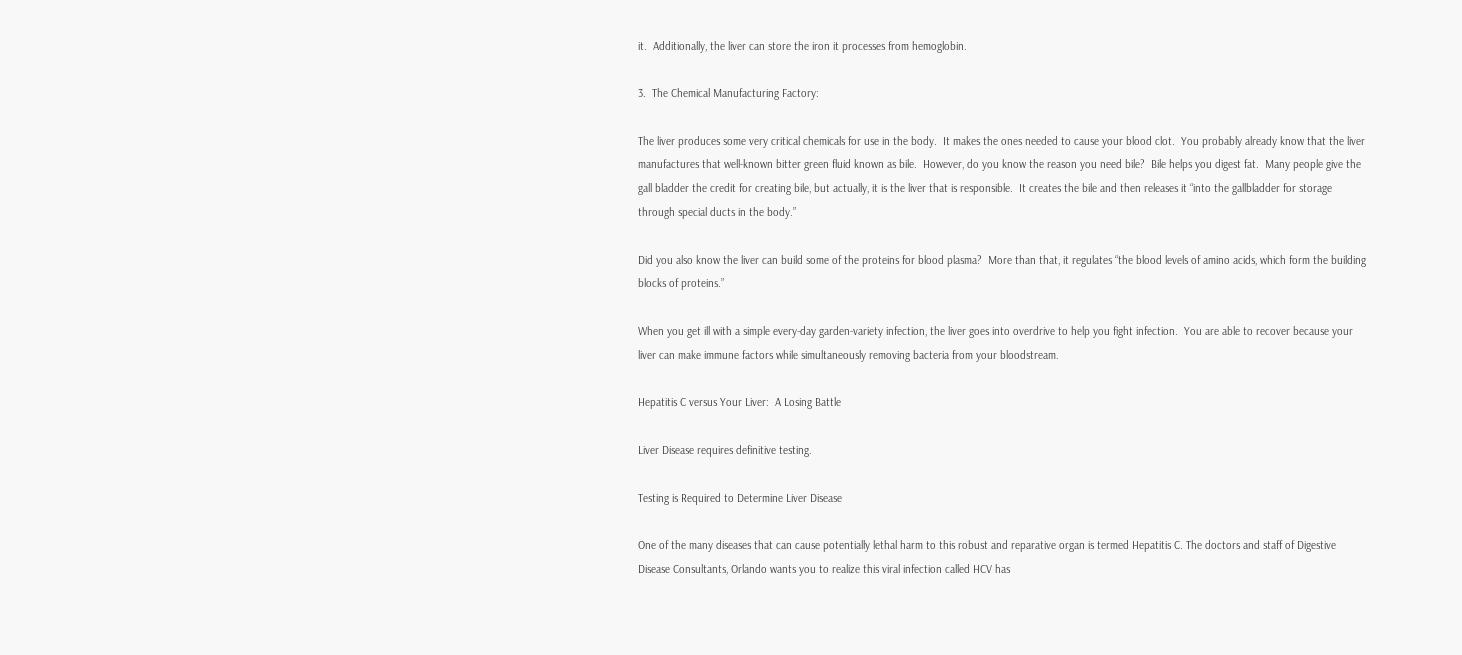it.  Additionally, the liver can store the iron it processes from hemoglobin.

3.  The Chemical Manufacturing Factory:

The liver produces some very critical chemicals for use in the body.  It makes the ones needed to cause your blood clot.  You probably already know that the liver manufactures that well-known bitter green fluid known as bile.  However, do you know the reason you need bile?  Bile helps you digest fat.  Many people give the gall bladder the credit for creating bile, but actually, it is the liver that is responsible.  It creates the bile and then releases it “into the gallbladder for storage through special ducts in the body.”

Did you also know the liver can build some of the proteins for blood plasma?  More than that, it regulates “the blood levels of amino acids, which form the building blocks of proteins.”

When you get ill with a simple every-day garden-variety infection, the liver goes into overdrive to help you fight infection.  You are able to recover because your liver can make immune factors while simultaneously removing bacteria from your bloodstream.

Hepatitis C versus Your Liver:  A Losing Battle

Liver Disease requires definitive testing.

Testing is Required to Determine Liver Disease

One of the many diseases that can cause potentially lethal harm to this robust and reparative organ is termed Hepatitis C. The doctors and staff of Digestive Disease Consultants, Orlando wants you to realize this viral infection called HCV has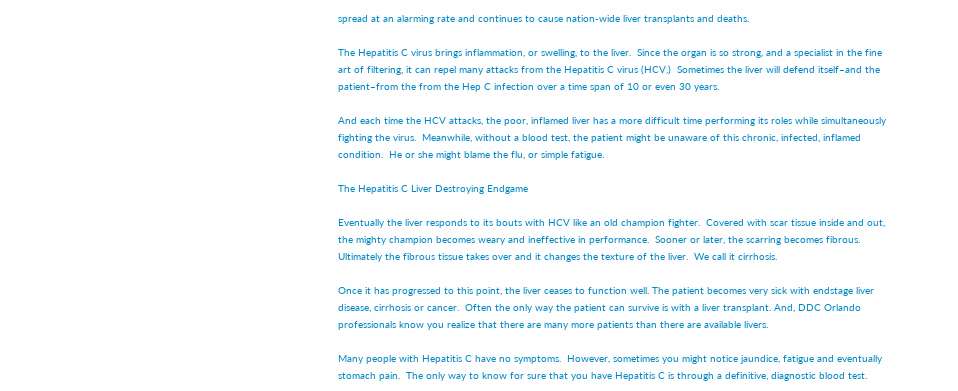spread at an alarming rate and continues to cause nation-wide liver transplants and deaths.

The Hepatitis C virus brings inflammation, or swelling, to the liver.  Since the organ is so strong, and a specialist in the fine art of filtering, it can repel many attacks from the Hepatitis C virus (HCV.)  Sometimes the liver will defend itself–and the patient–from the from the Hep C infection over a time span of 10 or even 30 years.

And each time the HCV attacks, the poor, inflamed liver has a more difficult time performing its roles while simultaneously fighting the virus.  Meanwhile, without a blood test, the patient might be unaware of this chronic, infected, inflamed condition.  He or she might blame the flu, or simple fatigue.

The Hepatitis C Liver Destroying Endgame

Eventually the liver responds to its bouts with HCV like an old champion fighter.  Covered with scar tissue inside and out, the mighty champion becomes weary and ineffective in performance.  Sooner or later, the scarring becomes fibrous.  Ultimately the fibrous tissue takes over and it changes the texture of the liver.  We call it cirrhosis.

Once it has progressed to this point, the liver ceases to function well. The patient becomes very sick with endstage liver disease, cirrhosis or cancer.  Often the only way the patient can survive is with a liver transplant. And, DDC Orlando professionals know you realize that there are many more patients than there are available livers.

Many people with Hepatitis C have no symptoms.  However, sometimes you might notice jaundice, fatigue and eventually stomach pain.  The only way to know for sure that you have Hepatitis C is through a definitive, diagnostic blood test.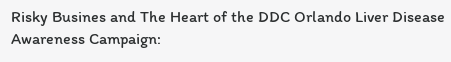Risky Busines and The Heart of the DDC Orlando Liver Disease Awareness Campaign: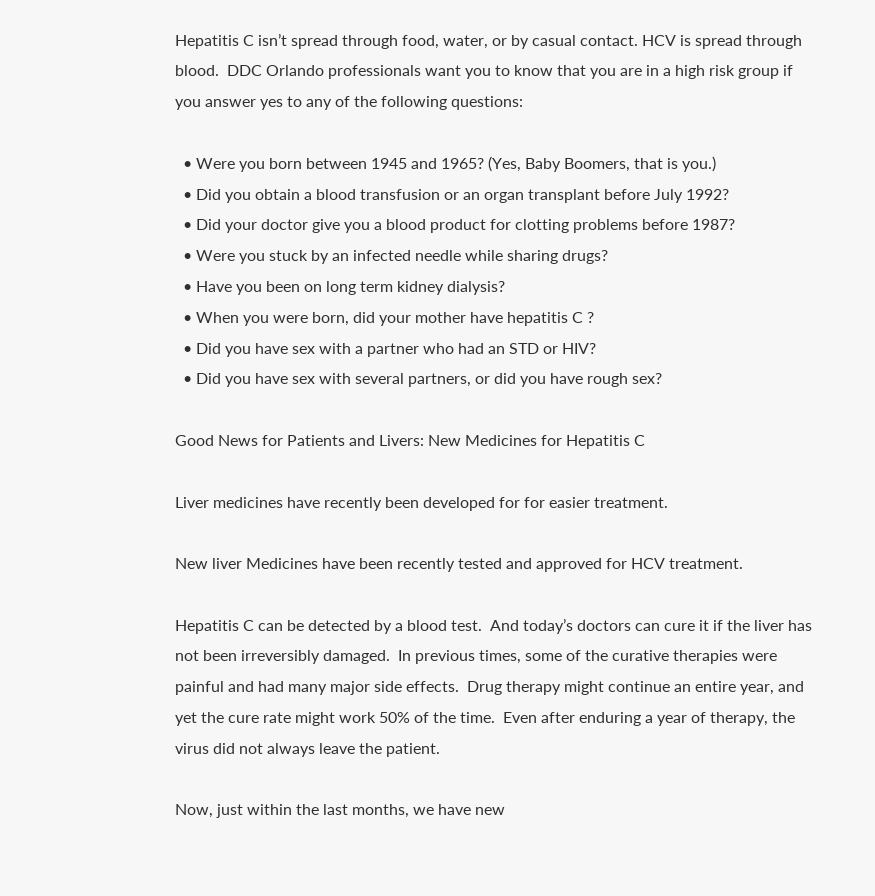Hepatitis C isn’t spread through food, water, or by casual contact. HCV is spread through blood.  DDC Orlando professionals want you to know that you are in a high risk group if you answer yes to any of the following questions:

  • Were you born between 1945 and 1965? (Yes, Baby Boomers, that is you.)
  • Did you obtain a blood transfusion or an organ transplant before July 1992?
  • Did your doctor give you a blood product for clotting problems before 1987?
  • Were you stuck by an infected needle while sharing drugs?
  • Have you been on long term kidney dialysis?
  • When you were born, did your mother have hepatitis C ?
  • Did you have sex with a partner who had an STD or HIV?
  • Did you have sex with several partners, or did you have rough sex?

Good News for Patients and Livers: New Medicines for Hepatitis C

Liver medicines have recently been developed for for easier treatment.

New liver Medicines have been recently tested and approved for HCV treatment.

Hepatitis C can be detected by a blood test.  And today’s doctors can cure it if the liver has not been irreversibly damaged.  In previous times, some of the curative therapies were painful and had many major side effects.  Drug therapy might continue an entire year, and yet the cure rate might work 50% of the time.  Even after enduring a year of therapy, the virus did not always leave the patient.

Now, just within the last months, we have new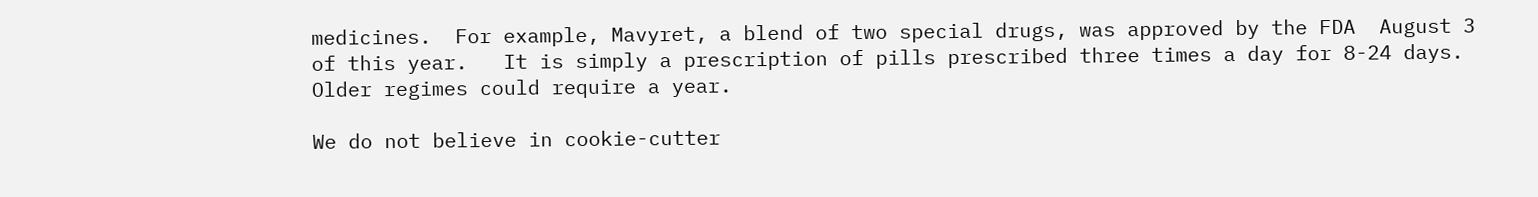medicines.  For example, Mavyret, a blend of two special drugs, was approved by the FDA  August 3 of this year.   It is simply a prescription of pills prescribed three times a day for 8-24 days.  Older regimes could require a year.

We do not believe in cookie-cutter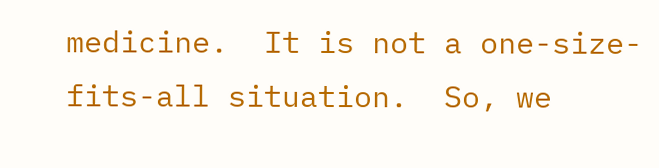medicine.  It is not a one-size-fits-all situation.  So, we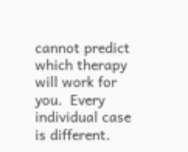cannot predict which therapy will work for you.  Every individual case is different.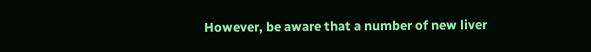However, be aware that a number of new liver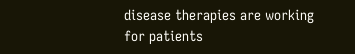disease therapies are working for patients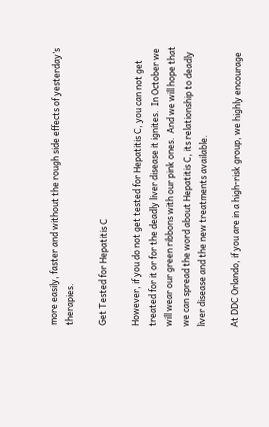more easily, faster and without the rough side effects of yesterday’s therapies.

Get Tested for Hepatitis C

However, if you do not get tested for Hepatitis C, you can not get treated for it or for the deadly liver disease it ignites.  In October we will wear our green ribbons with our pink ones.  And we will hope that we can spread the word about Hepatitis C, its relationship to deadly liver disease and the new treatments available.

At DDC Orlando, if you are in a high-risk group, we highly encourage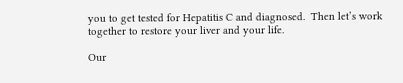you to get tested for Hepatitis C and diagnosed.  Then let’s work together to restore your liver and your life.

Our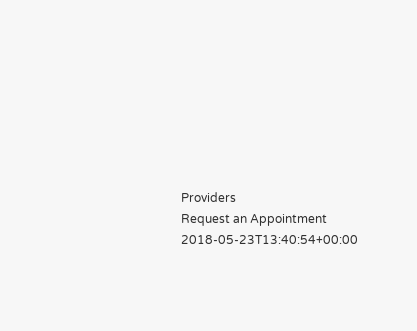Providers
Request an Appointment
2018-05-23T13:40:54+00:00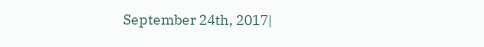September 24th, 2017|